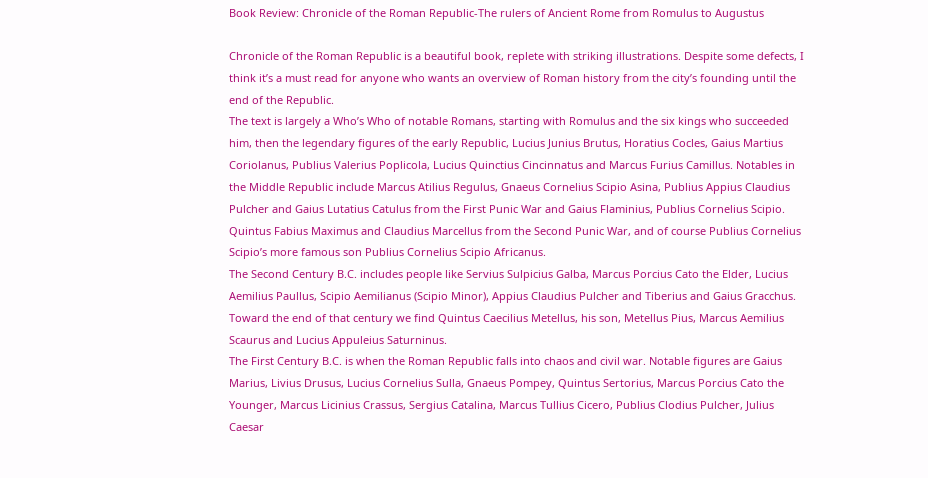Book Review: Chronicle of the Roman Republic-The rulers of Ancient Rome from Romulus to Augustus

Chronicle of the Roman Republic is a beautiful book, replete with striking illustrations. Despite some defects, I think it’s a must read for anyone who wants an overview of Roman history from the city’s founding until the end of the Republic.
The text is largely a Who’s Who of notable Romans, starting with Romulus and the six kings who succeeded him, then the legendary figures of the early Republic, Lucius Junius Brutus, Horatius Cocles, Gaius Martius Coriolanus, Publius Valerius Poplicola, Lucius Quinctius Cincinnatus and Marcus Furius Camillus. Notables in the Middle Republic include Marcus Atilius Regulus, Gnaeus Cornelius Scipio Asina, Publius Appius Claudius Pulcher and Gaius Lutatius Catulus from the First Punic War and Gaius Flaminius, Publius Cornelius Scipio. Quintus Fabius Maximus and Claudius Marcellus from the Second Punic War, and of course Publius Cornelius Scipio’s more famous son Publius Cornelius Scipio Africanus.
The Second Century B.C. includes people like Servius Sulpicius Galba, Marcus Porcius Cato the Elder, Lucius Aemilius Paullus, Scipio Aemilianus (Scipio Minor), Appius Claudius Pulcher and Tiberius and Gaius Gracchus. Toward the end of that century we find Quintus Caecilius Metellus, his son, Metellus Pius, Marcus Aemilius Scaurus and Lucius Appuleius Saturninus.
The First Century B.C. is when the Roman Republic falls into chaos and civil war. Notable figures are Gaius Marius, Livius Drusus, Lucius Cornelius Sulla, Gnaeus Pompey, Quintus Sertorius, Marcus Porcius Cato the Younger, Marcus Licinius Crassus, Sergius Catalina, Marcus Tullius Cicero, Publius Clodius Pulcher, Julius Caesar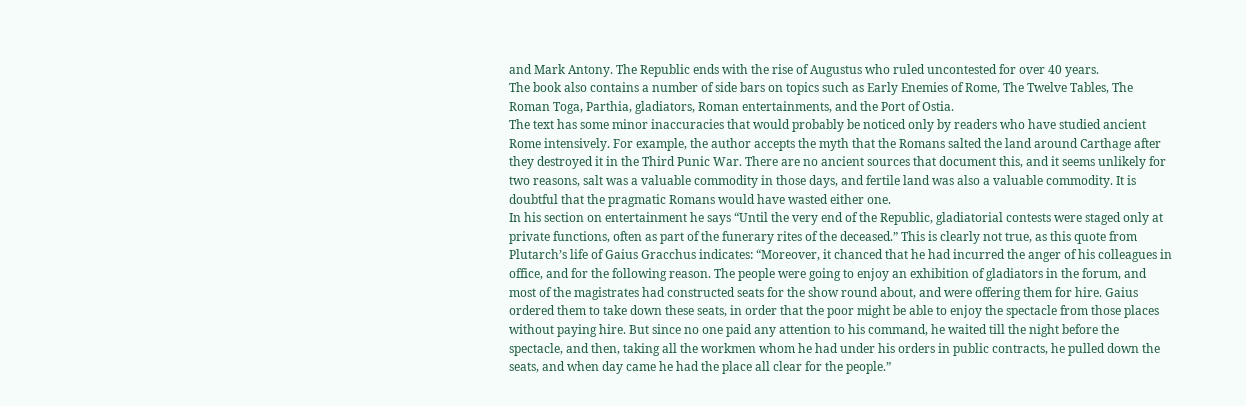and Mark Antony. The Republic ends with the rise of Augustus who ruled uncontested for over 40 years.
The book also contains a number of side bars on topics such as Early Enemies of Rome, The Twelve Tables, The Roman Toga, Parthia, gladiators, Roman entertainments, and the Port of Ostia.
The text has some minor inaccuracies that would probably be noticed only by readers who have studied ancient Rome intensively. For example, the author accepts the myth that the Romans salted the land around Carthage after they destroyed it in the Third Punic War. There are no ancient sources that document this, and it seems unlikely for two reasons, salt was a valuable commodity in those days, and fertile land was also a valuable commodity. It is doubtful that the pragmatic Romans would have wasted either one.
In his section on entertainment he says “Until the very end of the Republic, gladiatorial contests were staged only at private functions, often as part of the funerary rites of the deceased.” This is clearly not true, as this quote from Plutarch’s life of Gaius Gracchus indicates: “Moreover, it chanced that he had incurred the anger of his colleagues in office, and for the following reason. The people were going to enjoy an exhibition of gladiators in the forum, and most of the magistrates had constructed seats for the show round about, and were offering them for hire. Gaius ordered them to take down these seats, in order that the poor might be able to enjoy the spectacle from those places without paying hire. But since no one paid any attention to his command, he waited till the night before the spectacle, and then, taking all the workmen whom he had under his orders in public contracts, he pulled down the seats, and when day came he had the place all clear for the people.”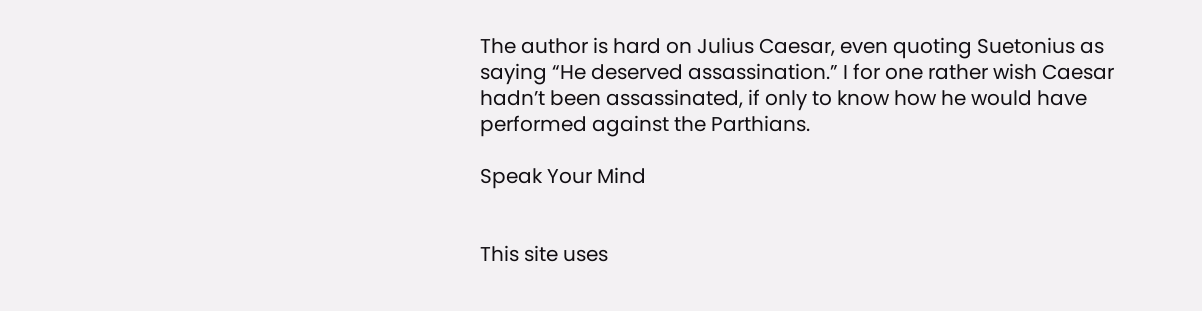The author is hard on Julius Caesar, even quoting Suetonius as saying “He deserved assassination.” I for one rather wish Caesar hadn’t been assassinated, if only to know how he would have performed against the Parthians.

Speak Your Mind


This site uses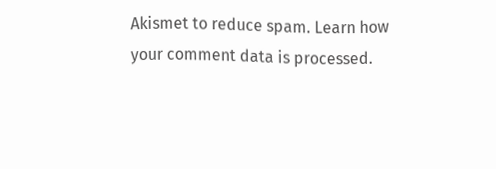Akismet to reduce spam. Learn how your comment data is processed.